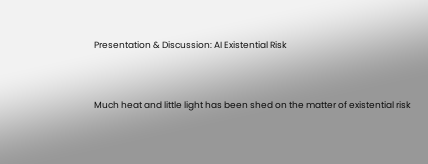Presentation & Discussion: AI Existential Risk


Much heat and little light has been shed on the matter of existential risk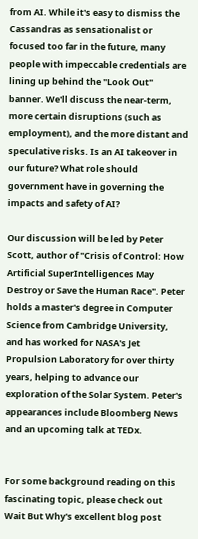from AI. While it's easy to dismiss the Cassandras as sensationalist or focused too far in the future, many people with impeccable credentials are lining up behind the "Look Out" banner. We'll discuss the near-term, more certain disruptions (such as employment), and the more distant and speculative risks. Is an AI takeover in our future? What role should government have in governing the impacts and safety of AI?

Our discussion will be led by Peter Scott, author of "Crisis of Control: How Artificial SuperIntelligences May Destroy or Save the Human Race". Peter holds a master's degree in Computer Science from Cambridge University, and has worked for NASA's Jet Propulsion Laboratory for over thirty years, helping to advance our exploration of the Solar System. Peter's appearances include Bloomberg News and an upcoming talk at TEDx.


For some background reading on this fascinating topic, please check out Wait But Why's excellent blog post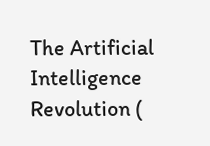The Artificial Intelligence Revolution (